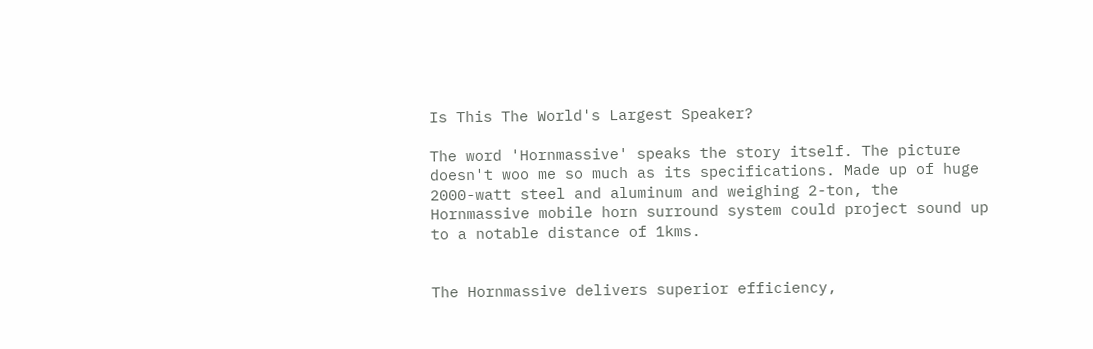Is This The World's Largest Speaker?

The word 'Hornmassive' speaks the story itself. The picture doesn't woo me so much as its specifications. Made up of huge 2000-watt steel and aluminum and weighing 2-ton, the Hornmassive mobile horn surround system could project sound up to a notable distance of 1kms.


The Hornmassive delivers superior efficiency,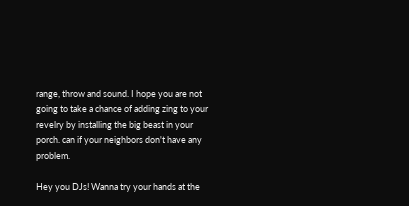range, throw and sound. I hope you are not going to take a chance of adding zing to your revelry by installing the big beast in your porch. can if your neighbors don't have any problem.

Hey you DJs! Wanna try your hands at the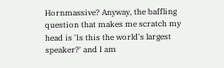Hornmassive? Anyway, the baffling question that makes me scratch my head is 'Is this the world's largest speaker?' and I am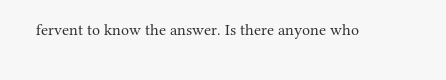fervent to know the answer. Is there anyone who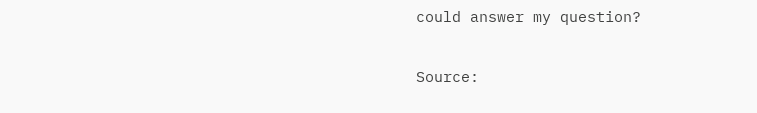could answer my question?

Source: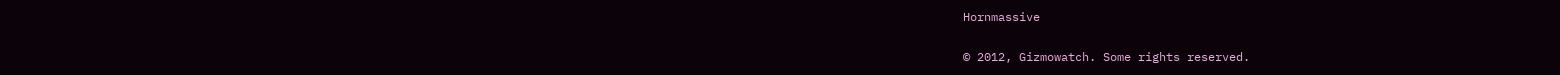Hornmassive

© 2012, Gizmowatch. Some rights reserved.